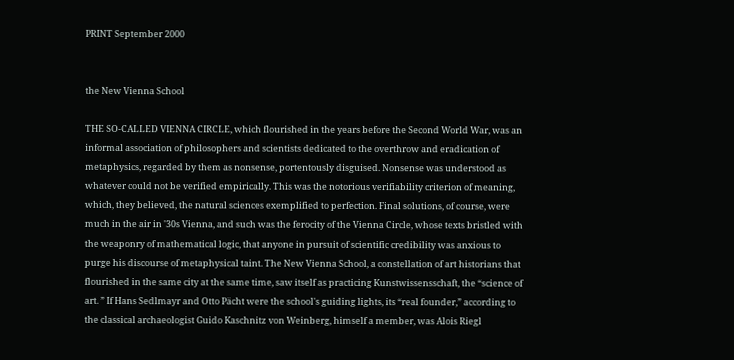PRINT September 2000


the New Vienna School

THE SO-CALLED VIENNA CIRCLE, which flourished in the years before the Second World War, was an informal association of philosophers and scientists dedicated to the overthrow and eradication of metaphysics, regarded by them as nonsense, portentously disguised. Nonsense was understood as whatever could not be verified empirically. This was the notorious verifiability criterion of meaning, which, they believed, the natural sciences exemplified to perfection. Final solutions, of course, were much in the air in '30s Vienna, and such was the ferocity of the Vienna Circle, whose texts bristled with the weaponry of mathematical logic, that anyone in pursuit of scientific credibility was anxious to purge his discourse of metaphysical taint. The New Vienna School, a constellation of art historians that flourished in the same city at the same time, saw itself as practicing Kunstwissensschaft, the “science of art. ” If Hans Sedlmayr and Otto Pächt were the school's guiding lights, its “real founder,” according to the classical archaeologist Guido Kaschnitz von Weinberg, himself a member, was Alois Riegl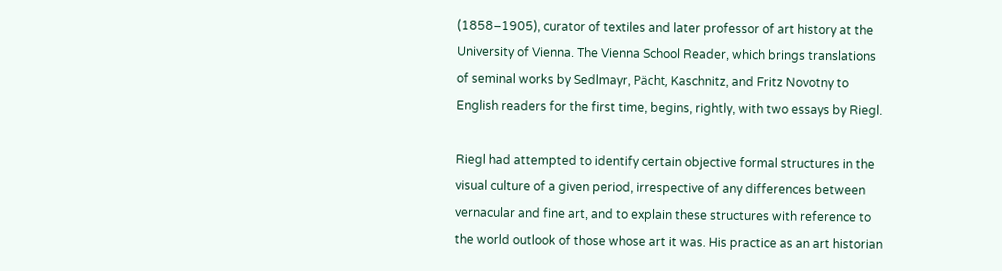(1858–1905), curator of textiles and later professor of art history at the University of Vienna. The Vienna School Reader, which brings translations of seminal works by Sedlmayr, Pächt, Kaschnitz, and Fritz Novotny to English readers for the first time, begins, rightly, with two essays by Riegl.

Riegl had attempted to identify certain objective formal structures in the visual culture of a given period, irrespective of any differences between vernacular and fine art, and to explain these structures with reference to the world outlook of those whose art it was. His practice as an art historian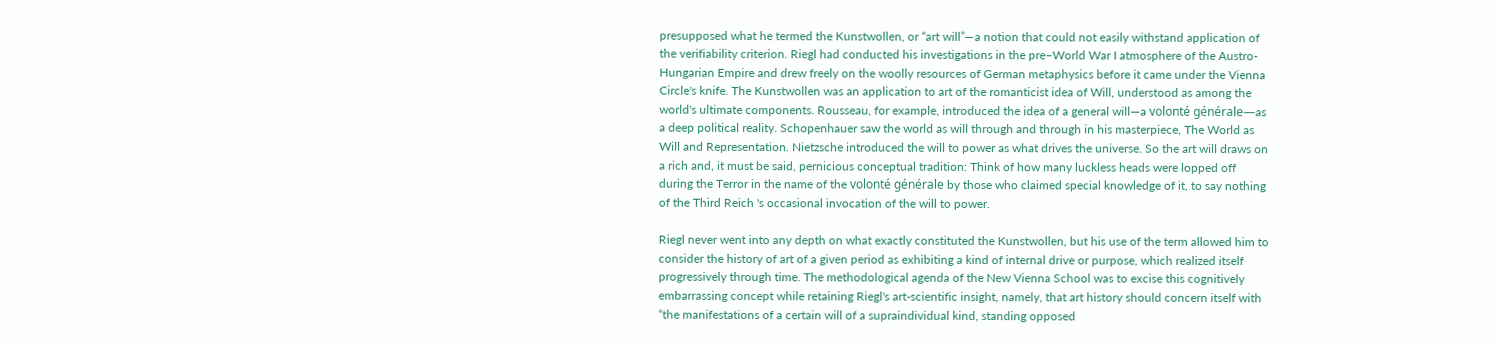presupposed what he termed the Kunstwollen, or “art will”—a notion that could not easily withstand application of the verifiability criterion. Riegl had conducted his investigations in the pre–World War I atmosphere of the Austro-Hungarian Empire and drew freely on the woolly resources of German metaphysics before it came under the Vienna Circle's knife. The Kunstwollen was an application to art of the romanticist idea of Will, understood as among the world's ultimate components. Rousseau, for example, introduced the idea of a general will—a volonté générale—as a deep political reality. Schopenhauer saw the world as will through and through in his masterpiece, The World as Will and Representation. Nietzsche introduced the will to power as what drives the universe. So the art will draws on a rich and, it must be said, pernicious conceptual tradition: Think of how many luckless heads were lopped off during the Terror in the name of the volonté générale by those who claimed special knowledge of it, to say nothing of the Third Reich 's occasional invocation of the will to power.

Riegl never went into any depth on what exactly constituted the Kunstwollen, but his use of the term allowed him to consider the history of art of a given period as exhibiting a kind of internal drive or purpose, which realized itself progressively through time. The methodological agenda of the New Vienna School was to excise this cognitively embarrassing concept while retaining Riegl's art-scientific insight, namely, that art history should concern itself with “the manifestations of a certain will of a supraindividual kind, standing opposed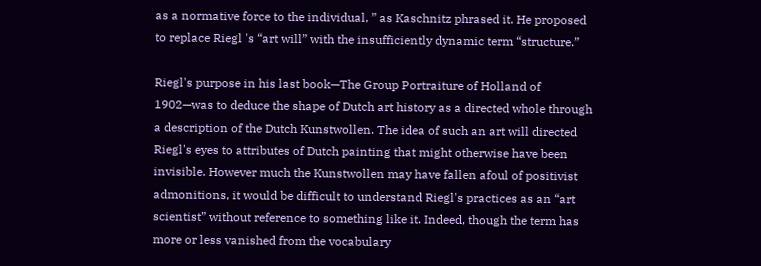as a normative force to the individual, ” as Kaschnitz phrased it. He proposed to replace Riegl 's “art will” with the insufficiently dynamic term “structure.”

Riegl's purpose in his last book—The Group Portraiture of Holland of 1902—was to deduce the shape of Dutch art history as a directed whole through a description of the Dutch Kunstwollen. The idea of such an art will directed Riegl's eyes to attributes of Dutch painting that might otherwise have been invisible. However much the Kunstwollen may have fallen afoul of positivist admonitions, it would be difficult to understand Riegl's practices as an “art scientist” without reference to something like it. Indeed, though the term has more or less vanished from the vocabulary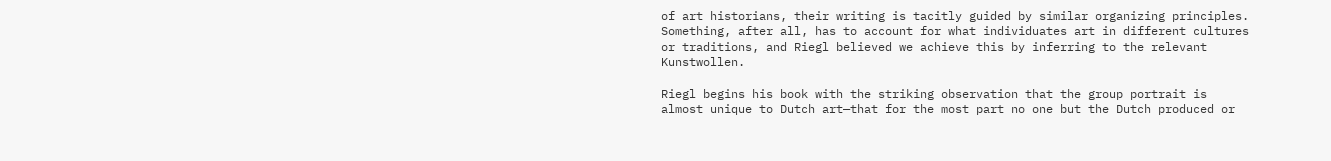of art historians, their writing is tacitly guided by similar organizing principles. Something, after all, has to account for what individuates art in different cultures or traditions, and Riegl believed we achieve this by inferring to the relevant Kunstwollen.

Riegl begins his book with the striking observation that the group portrait is almost unique to Dutch art—that for the most part no one but the Dutch produced or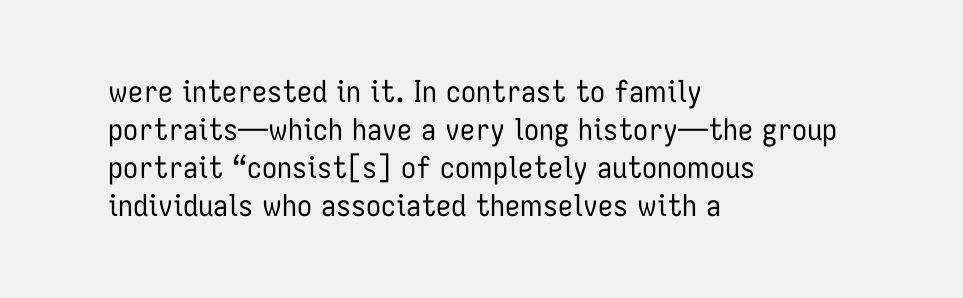were interested in it. In contrast to family portraits—which have a very long history—the group portrait “consist[s] of completely autonomous individuals who associated themselves with a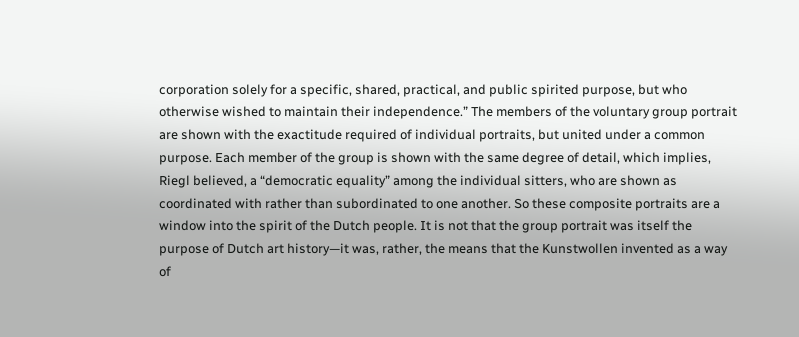corporation solely for a specific, shared, practical, and public spirited purpose, but who otherwise wished to maintain their independence.” The members of the voluntary group portrait are shown with the exactitude required of individual portraits, but united under a common purpose. Each member of the group is shown with the same degree of detail, which implies, Riegl believed, a “democratic equality” among the individual sitters, who are shown as coordinated with rather than subordinated to one another. So these composite portraits are a window into the spirit of the Dutch people. It is not that the group portrait was itself the purpose of Dutch art history—it was, rather, the means that the Kunstwollen invented as a way of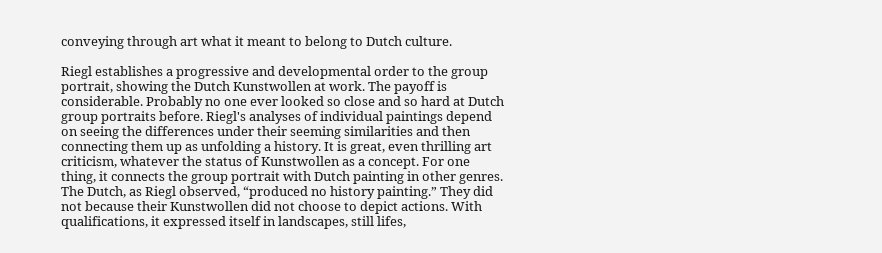conveying through art what it meant to belong to Dutch culture.

Riegl establishes a progressive and developmental order to the group portrait, showing the Dutch Kunstwollen at work. The payoff is considerable. Probably no one ever looked so close and so hard at Dutch group portraits before. Riegl's analyses of individual paintings depend on seeing the differences under their seeming similarities and then connecting them up as unfolding a history. It is great, even thrilling art criticism, whatever the status of Kunstwollen as a concept. For one thing, it connects the group portrait with Dutch painting in other genres. The Dutch, as Riegl observed, “produced no history painting.” They did not because their Kunstwollen did not choose to depict actions. With qualifications, it expressed itself in landscapes, still lifes,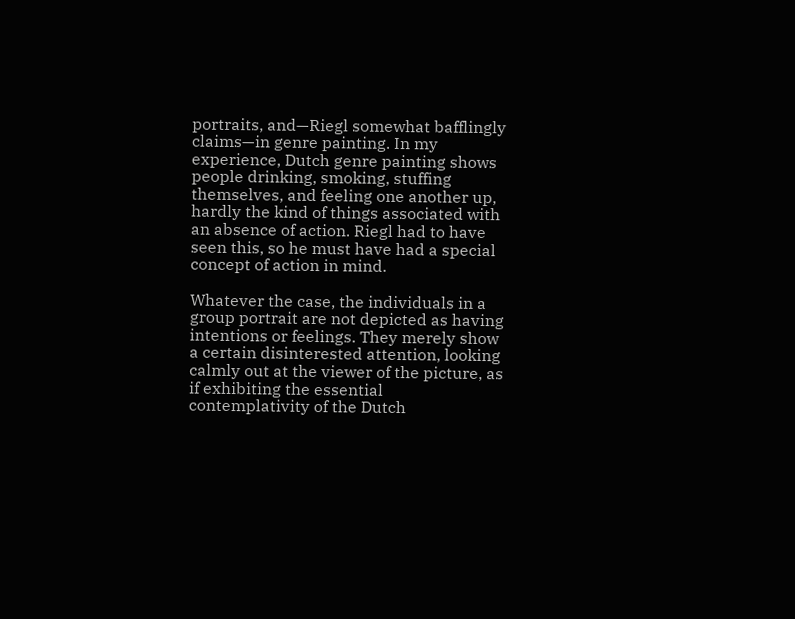portraits, and—Riegl somewhat bafflingly claims—in genre painting. In my experience, Dutch genre painting shows people drinking, smoking, stuffing themselves, and feeling one another up, hardly the kind of things associated with an absence of action. Riegl had to have seen this, so he must have had a special concept of action in mind.

Whatever the case, the individuals in a group portrait are not depicted as having intentions or feelings. They merely show a certain disinterested attention, looking calmly out at the viewer of the picture, as if exhibiting the essential contemplativity of the Dutch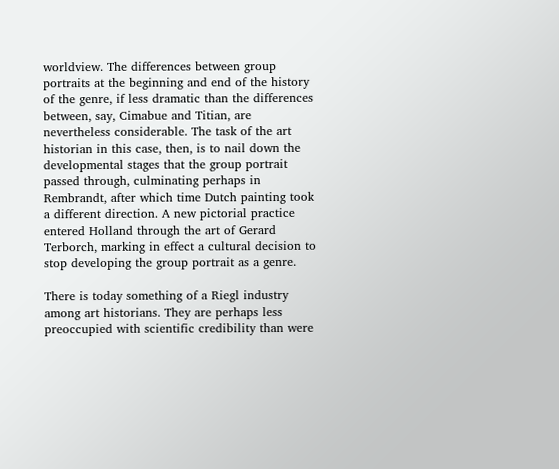worldview. The differences between group portraits at the beginning and end of the history of the genre, if less dramatic than the differences between, say, Cimabue and Titian, are nevertheless considerable. The task of the art historian in this case, then, is to nail down the developmental stages that the group portrait passed through, culminating perhaps in Rembrandt, after which time Dutch painting took a different direction. A new pictorial practice entered Holland through the art of Gerard Terborch, marking in effect a cultural decision to stop developing the group portrait as a genre.

There is today something of a Riegl industry among art historians. They are perhaps less preoccupied with scientific credibility than were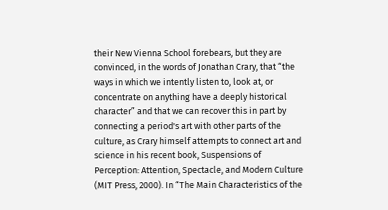their New Vienna School forebears, but they are convinced, in the words of Jonathan Crary, that “the ways in which we intently listen to, look at, or concentrate on anything have a deeply historical character” and that we can recover this in part by connecting a period's art with other parts of the culture, as Crary himself attempts to connect art and science in his recent book, Suspensions of Perception: Attention, Spectacle, and Modern Culture (MIT Press, 2000). In “The Main Characteristics of the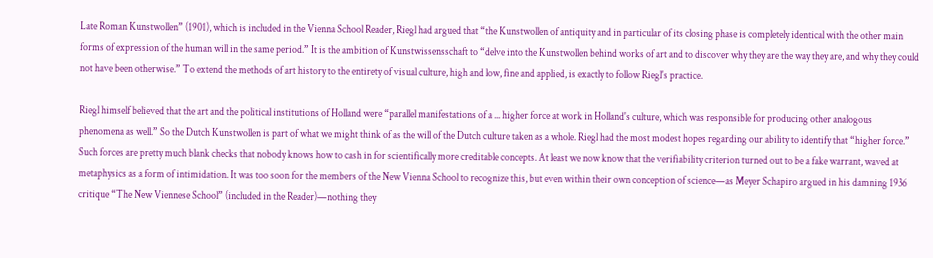Late Roman Kunstwollen” (1901), which is included in the Vienna School Reader, Riegl had argued that “the Kunstwollen of antiquity and in particular of its closing phase is completely identical with the other main forms of expression of the human will in the same period.” It is the ambition of Kunstwissensschaft to “delve into the Kunstwollen behind works of art and to discover why they are the way they are, and why they could not have been otherwise.” To extend the methods of art history to the entirety of visual culture, high and low, fine and applied, is exactly to follow Riegl's practice.

Riegl himself believed that the art and the political institutions of Holland were “parallel manifestations of a ... higher force at work in Holland's culture, which was responsible for producing other analogous phenomena as well.” So the Dutch Kunstwollen is part of what we might think of as the will of the Dutch culture taken as a whole. Riegl had the most modest hopes regarding our ability to identify that “higher force.” Such forces are pretty much blank checks that nobody knows how to cash in for scientifically more creditable concepts. At least we now know that the verifiability criterion turned out to be a fake warrant, waved at metaphysics as a form of intimidation. It was too soon for the members of the New Vienna School to recognize this, but even within their own conception of science—as Meyer Schapiro argued in his damning 1936 critique “The New Viennese School” (included in the Reader)—nothing they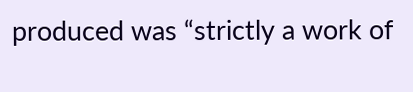produced was “strictly a work of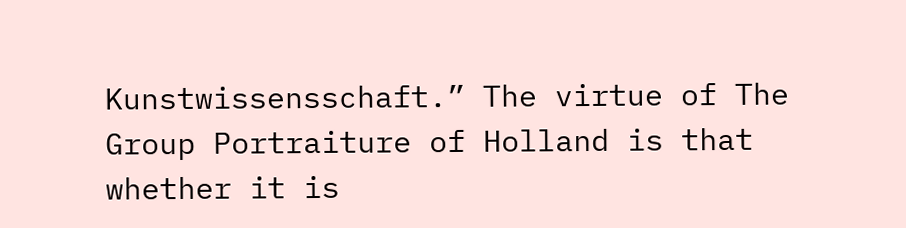Kunstwissensschaft.” The virtue of The Group Portraiture of Holland is that whether it is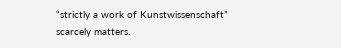“strictly a work of Kunstwissenschaft” scarcely matters.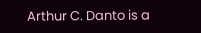Arthur C. Danto is a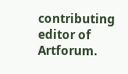contributing editor of Artforum.